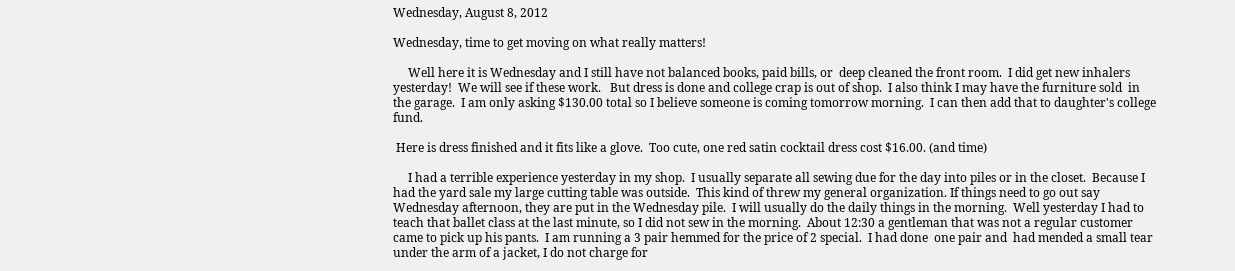Wednesday, August 8, 2012

Wednesday, time to get moving on what really matters!

     Well here it is Wednesday and I still have not balanced books, paid bills, or  deep cleaned the front room.  I did get new inhalers yesterday!  We will see if these work.   But dress is done and college crap is out of shop.  I also think I may have the furniture sold  in the garage.  I am only asking $130.00 total so I believe someone is coming tomorrow morning.  I can then add that to daughter's college fund.

 Here is dress finished and it fits like a glove.  Too cute, one red satin cocktail dress cost $16.00. (and time)

     I had a terrible experience yesterday in my shop.  I usually separate all sewing due for the day into piles or in the closet.  Because I had the yard sale my large cutting table was outside.  This kind of threw my general organization. If things need to go out say Wednesday afternoon, they are put in the Wednesday pile.  I will usually do the daily things in the morning.  Well yesterday I had to teach that ballet class at the last minute, so I did not sew in the morning.  About 12:30 a gentleman that was not a regular customer came to pick up his pants.  I am running a 3 pair hemmed for the price of 2 special.  I had done  one pair and  had mended a small tear under the arm of a jacket, I do not charge for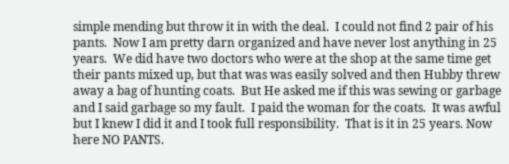simple mending but throw it in with the deal.  I could not find 2 pair of his pants.  Now I am pretty darn organized and have never lost anything in 25 years.  We did have two doctors who were at the shop at the same time get their pants mixed up, but that was was easily solved and then Hubby threw away a bag of hunting coats.  But He asked me if this was sewing or garbage and I said garbage so my fault.  I paid the woman for the coats.  It was awful but I knew I did it and I took full responsibility.  That is it in 25 years. Now here NO PANTS.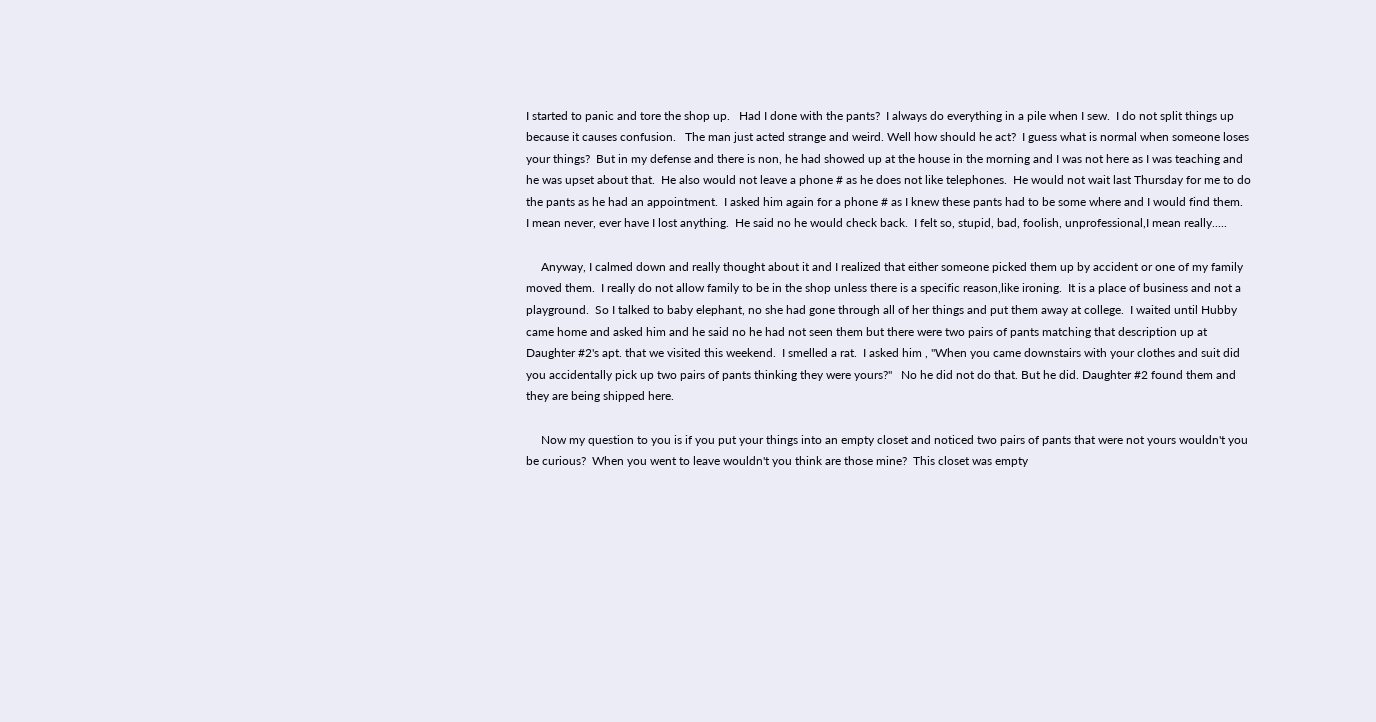I started to panic and tore the shop up.   Had I done with the pants?  I always do everything in a pile when I sew.  I do not split things up because it causes confusion.   The man just acted strange and weird. Well how should he act?  I guess what is normal when someone loses your things?  But in my defense and there is non, he had showed up at the house in the morning and I was not here as I was teaching and he was upset about that.  He also would not leave a phone # as he does not like telephones.  He would not wait last Thursday for me to do the pants as he had an appointment.  I asked him again for a phone # as I knew these pants had to be some where and I would find them.  I mean never, ever have I lost anything.  He said no he would check back.  I felt so, stupid, bad, foolish, unprofessional,I mean really.....

     Anyway, I calmed down and really thought about it and I realized that either someone picked them up by accident or one of my family moved them.  I really do not allow family to be in the shop unless there is a specific reason,like ironing.  It is a place of business and not a playground.  So I talked to baby elephant, no she had gone through all of her things and put them away at college.  I waited until Hubby came home and asked him and he said no he had not seen them but there were two pairs of pants matching that description up at Daughter #2's apt. that we visited this weekend.  I smelled a rat.  I asked him , "When you came downstairs with your clothes and suit did you accidentally pick up two pairs of pants thinking they were yours?"   No he did not do that. But he did. Daughter #2 found them and they are being shipped here.

     Now my question to you is if you put your things into an empty closet and noticed two pairs of pants that were not yours wouldn't you be curious?  When you went to leave wouldn't you think are those mine?  This closet was empty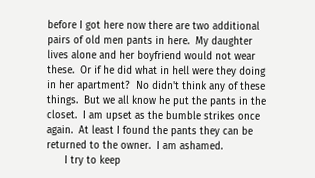before I got here now there are two additional pairs of old men pants in here.  My daughter lives alone and her boyfriend would not wear these.  Or if he did what in hell were they doing in her apartment?  No didn't think any of these things.  But we all know he put the pants in the closet.  I am upset as the bumble strikes once again.  At least I found the pants they can be returned to the owner.  I am ashamed.
      I try to keep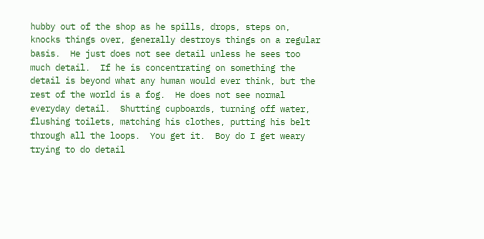hubby out of the shop as he spills, drops, steps on, knocks things over, generally destroys things on a regular basis.  He just does not see detail unless he sees too much detail.  If he is concentrating on something the detail is beyond what any human would ever think, but the rest of the world is a fog.  He does not see normal everyday detail.  Shutting cupboards, turning off water, flushing toilets, matching his clothes, putting his belt through all the loops.  You get it.  Boy do I get weary trying to do detail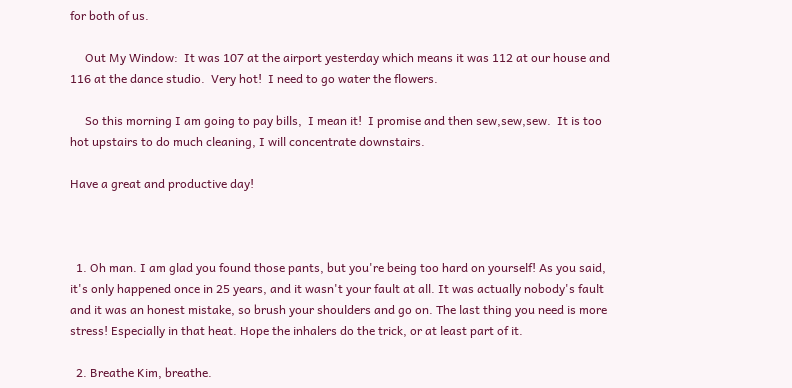for both of us.

     Out My Window:  It was 107 at the airport yesterday which means it was 112 at our house and 116 at the dance studio.  Very hot!  I need to go water the flowers.

     So this morning I am going to pay bills,  I mean it!  I promise and then sew,sew,sew.  It is too hot upstairs to do much cleaning, I will concentrate downstairs.

Have a great and productive day!



  1. Oh man. I am glad you found those pants, but you're being too hard on yourself! As you said, it's only happened once in 25 years, and it wasn't your fault at all. It was actually nobody's fault and it was an honest mistake, so brush your shoulders and go on. The last thing you need is more stress! Especially in that heat. Hope the inhalers do the trick, or at least part of it.

  2. Breathe Kim, breathe.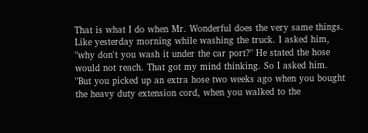That is what I do when Mr. Wonderful does the very same things. Like yesterday morning while washing the truck. I asked him, "why don't you wash it under the car port?" He stated the hose would not reach. That got my mind thinking. So I asked him. "But you picked up an extra hose two weeks ago when you bought the heavy duty extension cord, when you walked to the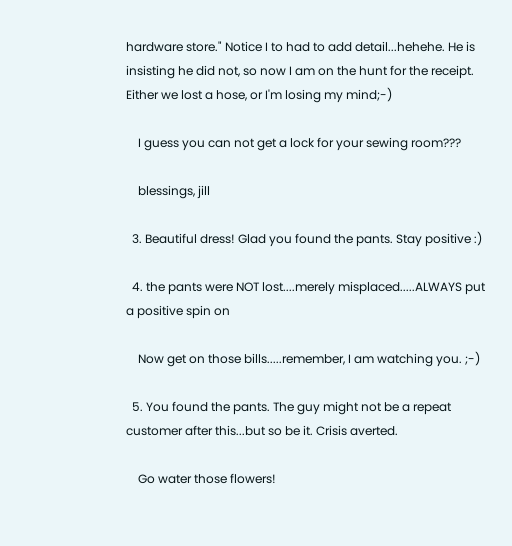hardware store." Notice I to had to add detail...hehehe. He is insisting he did not, so now I am on the hunt for the receipt. Either we lost a hose, or I'm losing my mind;-)

    I guess you can not get a lock for your sewing room???

    blessings, jill

  3. Beautiful dress! Glad you found the pants. Stay positive :)

  4. the pants were NOT lost....merely misplaced.....ALWAYS put a positive spin on

    Now get on those bills.....remember, I am watching you. ;-)

  5. You found the pants. The guy might not be a repeat customer after this...but so be it. Crisis averted.

    Go water those flowers!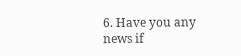6. Have you any news if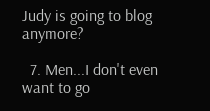Judy is going to blog anymore?

  7. Men...I don't even want to go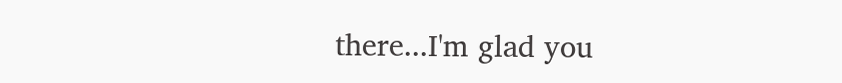there...I'm glad you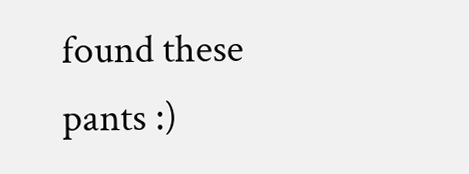found these pants :)